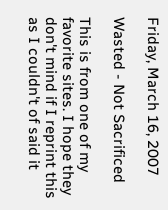Friday, March 16, 2007

Wasted - Not Sacrificed

This is from one of my favorite sites. I hope they don't mind if I reprint this as I couldn't of said it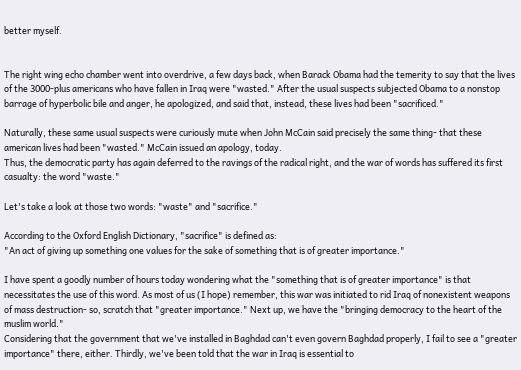better myself.


The right wing echo chamber went into overdrive, a few days back, when Barack Obama had the temerity to say that the lives of the 3000-plus americans who have fallen in Iraq were "wasted." After the usual suspects subjected Obama to a nonstop barrage of hyperbolic bile and anger, he apologized, and said that, instead, these lives had been "sacrificed."

Naturally, these same usual suspects were curiously mute when John McCain said precisely the same thing- that these american lives had been "wasted." McCain issued an apology, today.
Thus, the democratic party has again deferred to the ravings of the radical right, and the war of words has suffered its first casualty: the word "waste."

Let's take a look at those two words: "waste" and "sacrifice."

According to the Oxford English Dictionary, "sacrifice" is defined as:
"An act of giving up something one values for the sake of something that is of greater importance."

I have spent a goodly number of hours today wondering what the "something that is of greater importance" is that necessitates the use of this word. As most of us (I hope) remember, this war was initiated to rid Iraq of nonexistent weapons of mass destruction- so, scratch that "greater importance." Next up, we have the "bringing democracy to the heart of the muslim world."
Considering that the government that we've installed in Baghdad can't even govern Baghdad properly, I fail to see a "greater importance" there, either. Thirdly, we've been told that the war in Iraq is essential to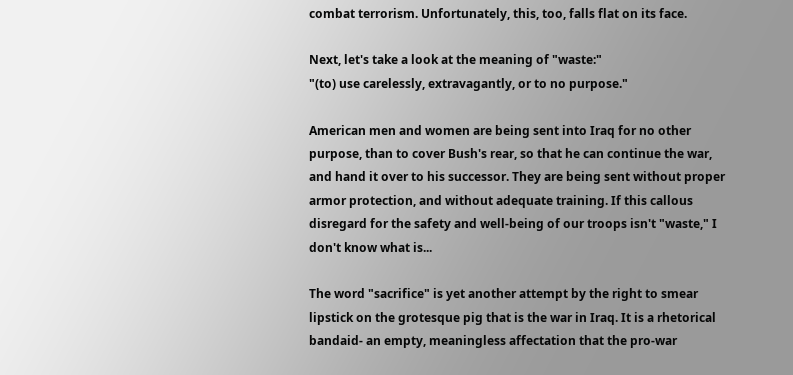combat terrorism. Unfortunately, this, too, falls flat on its face.

Next, let's take a look at the meaning of "waste:"
"(to) use carelessly, extravagantly, or to no purpose."

American men and women are being sent into Iraq for no other purpose, than to cover Bush's rear, so that he can continue the war, and hand it over to his successor. They are being sent without proper armor protection, and without adequate training. If this callous disregard for the safety and well-being of our troops isn't "waste," I don't know what is...

The word "sacrifice" is yet another attempt by the right to smear lipstick on the grotesque pig that is the war in Iraq. It is a rhetorical bandaid- an empty, meaningless affectation that the pro-war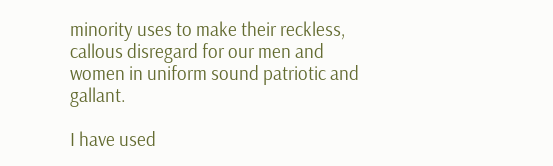minority uses to make their reckless, callous disregard for our men and women in uniform sound patriotic and gallant.

I have used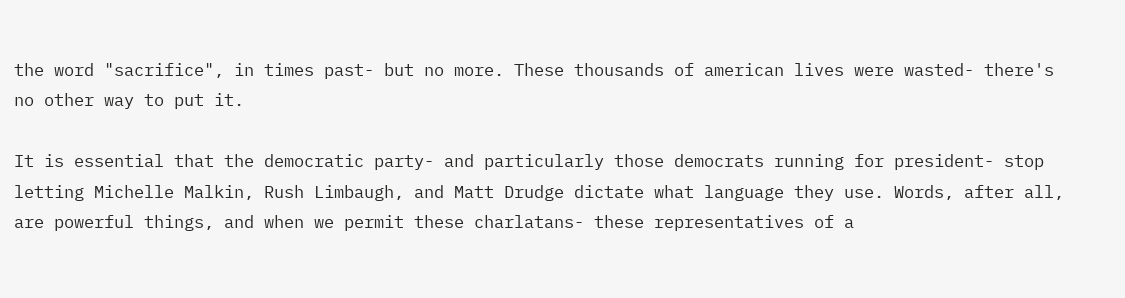the word "sacrifice", in times past- but no more. These thousands of american lives were wasted- there's no other way to put it.

It is essential that the democratic party- and particularly those democrats running for president- stop letting Michelle Malkin, Rush Limbaugh, and Matt Drudge dictate what language they use. Words, after all, are powerful things, and when we permit these charlatans- these representatives of a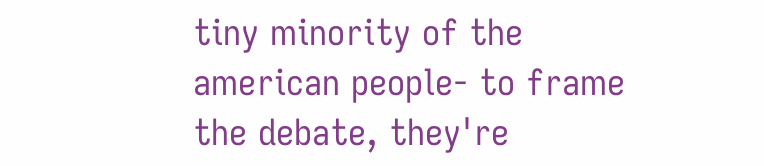tiny minority of the american people- to frame the debate, they're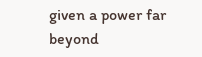given a power far beyond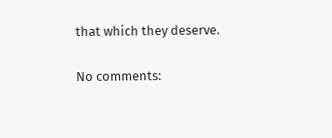that which they deserve.

No comments: